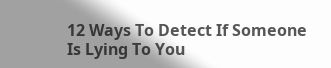12 Ways To Detect If Someone Is Lying To You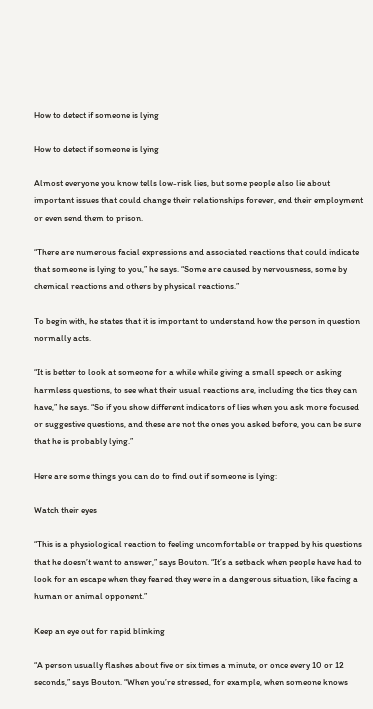How to detect if someone is lying

How to detect if someone is lying

Almost everyone you know tells low-risk lies, but some people also lie about important issues that could change their relationships forever, end their employment or even send them to prison.

“There are numerous facial expressions and associated reactions that could indicate that someone is lying to you,” he says. “Some are caused by nervousness, some by chemical reactions and others by physical reactions.”

To begin with, he states that it is important to understand how the person in question normally acts.

“It is better to look at someone for a while while giving a small speech or asking harmless questions, to see what their usual reactions are, including the tics they can have,” he says. “So if you show different indicators of lies when you ask more focused or suggestive questions, and these are not the ones you asked before, you can be sure that he is probably lying.”

Here are some things you can do to find out if someone is lying:

Watch their eyes

“This is a physiological reaction to feeling uncomfortable or trapped by his questions that he doesn’t want to answer,” says Bouton. “It’s a setback when people have had to look for an escape when they feared they were in a dangerous situation, like facing a human or animal opponent.”

Keep an eye out for rapid blinking

“A person usually flashes about five or six times a minute, or once every 10 or 12 seconds,” says Bouton. “When you’re stressed, for example, when someone knows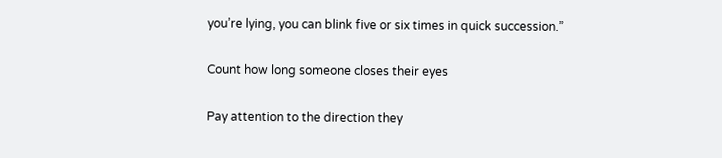you’re lying, you can blink five or six times in quick succession.”

Count how long someone closes their eyes

Pay attention to the direction they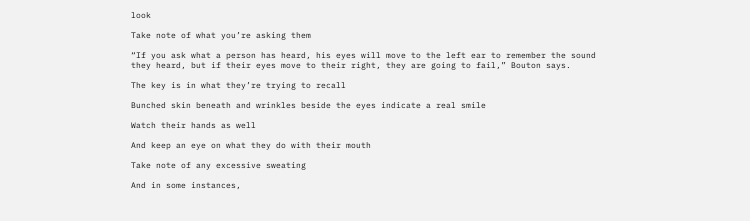look

Take note of what you’re asking them

“If you ask what a person has heard, his eyes will move to the left ear to remember the sound they heard, but if their eyes move to their right, they are going to fail,” Bouton says.

The key is in what they’re trying to recall

Bunched skin beneath and wrinkles beside the eyes indicate a real smile

Watch their hands as well

And keep an eye on what they do with their mouth

Take note of any excessive sweating

And in some instances,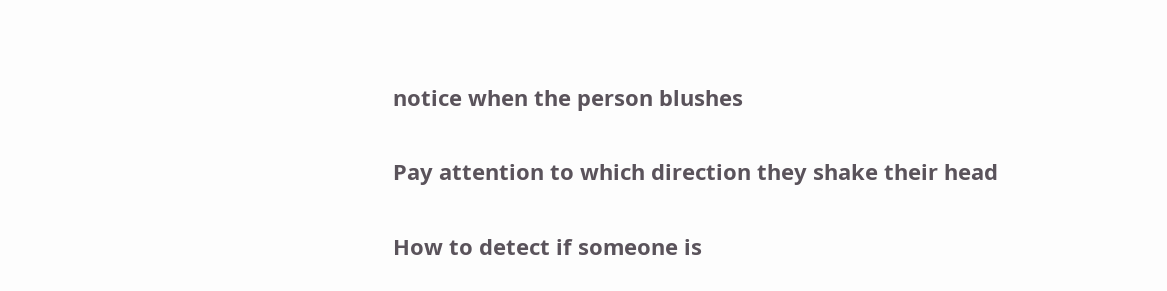notice when the person blushes

Pay attention to which direction they shake their head

How to detect if someone is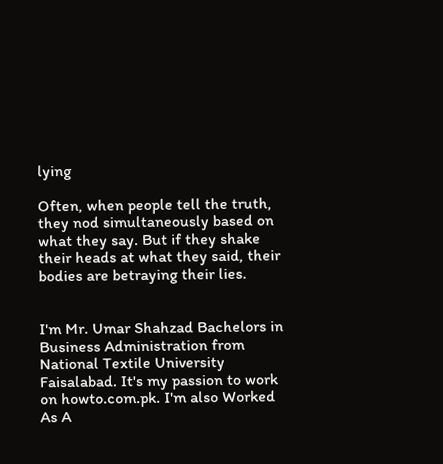lying

Often, when people tell the truth, they nod simultaneously based on what they say. But if they shake their heads at what they said, their bodies are betraying their lies.


I'm Mr. Umar Shahzad Bachelors in Business Administration from National Textile University Faisalabad. It's my passion to work on howto.com.pk. I'm also Worked As A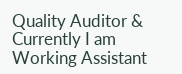Quality Auditor & Currently I am Working Assistant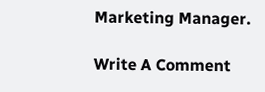Marketing Manager.

Write A Comment